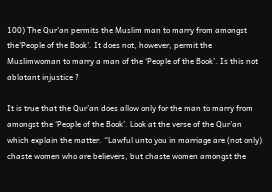100) The Qur’an permits the Muslim man to marry from amongst the‘People of the Book’. It does not, however, permit the Muslimwoman to marry a man of the ‘People of the Book’. Is this not ablatant injustice ?

It is true that the Qur’an does allow only for the man to marry from amongst the ‘People of the Book’. Look at the verse of the Qur’an which explain the matter. “Lawful unto you in marriage are (not only) chaste women who are believers, but chaste women amongst the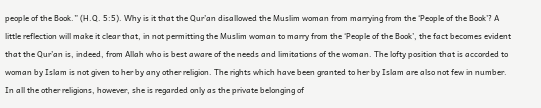people of the Book.” (H.Q. 5:5). Why is it that the Qur’an disallowed the Muslim woman from marrying from the ‘People of the Book’? A little reflection will make it clear that, in not permitting the Muslim woman to marry from the ‘People of the Book’, the fact becomes evident that the Qur’an is, indeed, from Allah who is best aware of the needs and limitations of the woman. The lofty position that is accorded to woman by Islam is not given to her by any other religion. The rights which have been granted to her by Islam are also not few in number. In all the other religions, however, she is regarded only as the private belonging of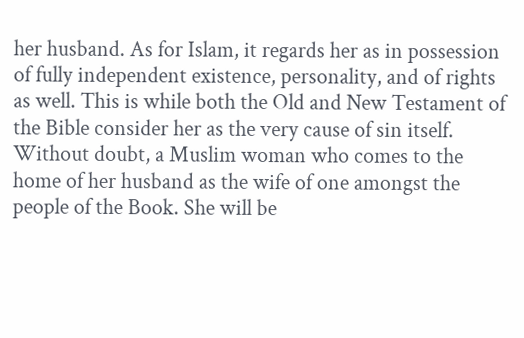her husband. As for Islam, it regards her as in possession of fully independent existence, personality, and of rights as well. This is while both the Old and New Testament of the Bible consider her as the very cause of sin itself. Without doubt, a Muslim woman who comes to the home of her husband as the wife of one amongst the people of the Book. She will be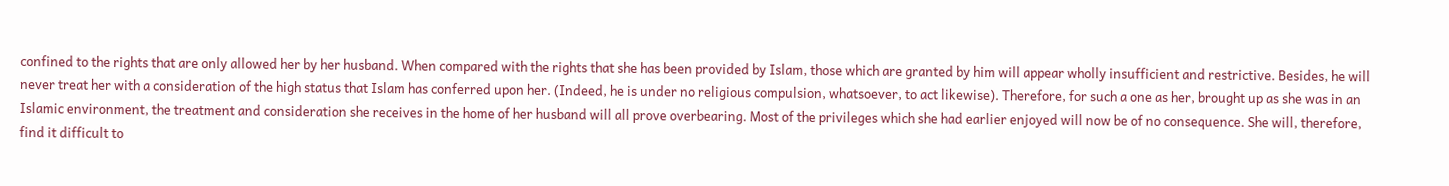confined to the rights that are only allowed her by her husband. When compared with the rights that she has been provided by Islam, those which are granted by him will appear wholly insufficient and restrictive. Besides, he will never treat her with a consideration of the high status that Islam has conferred upon her. (Indeed, he is under no religious compulsion, whatsoever, to act likewise). Therefore, for such a one as her, brought up as she was in an Islamic environment, the treatment and consideration she receives in the home of her husband will all prove overbearing. Most of the privileges which she had earlier enjoyed will now be of no consequence. She will, therefore, find it difficult to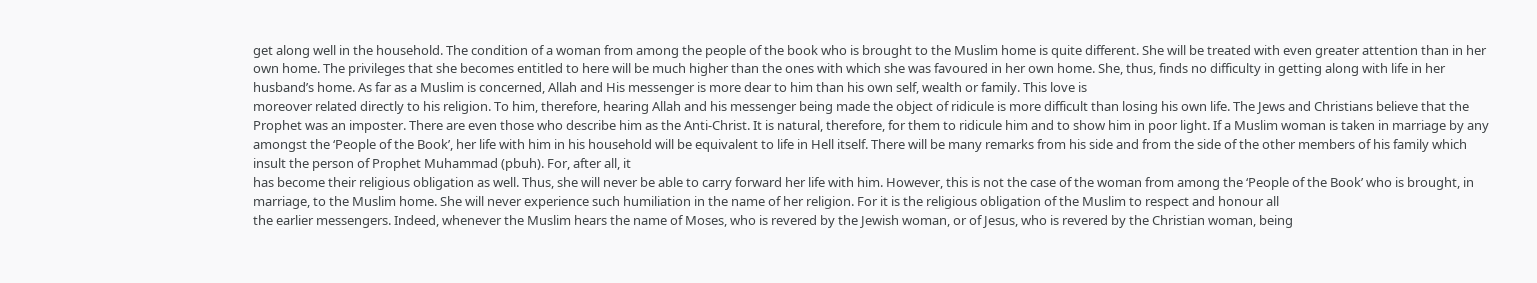get along well in the household. The condition of a woman from among the people of the book who is brought to the Muslim home is quite different. She will be treated with even greater attention than in her own home. The privileges that she becomes entitled to here will be much higher than the ones with which she was favoured in her own home. She, thus, finds no difficulty in getting along with life in her husband’s home. As far as a Muslim is concerned, Allah and His messenger is more dear to him than his own self, wealth or family. This love is
moreover related directly to his religion. To him, therefore, hearing Allah and his messenger being made the object of ridicule is more difficult than losing his own life. The Jews and Christians believe that the Prophet was an imposter. There are even those who describe him as the Anti-Christ. It is natural, therefore, for them to ridicule him and to show him in poor light. If a Muslim woman is taken in marriage by any amongst the ‘People of the Book’, her life with him in his household will be equivalent to life in Hell itself. There will be many remarks from his side and from the side of the other members of his family which insult the person of Prophet Muhammad (pbuh). For, after all, it
has become their religious obligation as well. Thus, she will never be able to carry forward her life with him. However, this is not the case of the woman from among the ‘People of the Book’ who is brought, in marriage, to the Muslim home. She will never experience such humiliation in the name of her religion. For it is the religious obligation of the Muslim to respect and honour all
the earlier messengers. Indeed, whenever the Muslim hears the name of Moses, who is revered by the Jewish woman, or of Jesus, who is revered by the Christian woman, being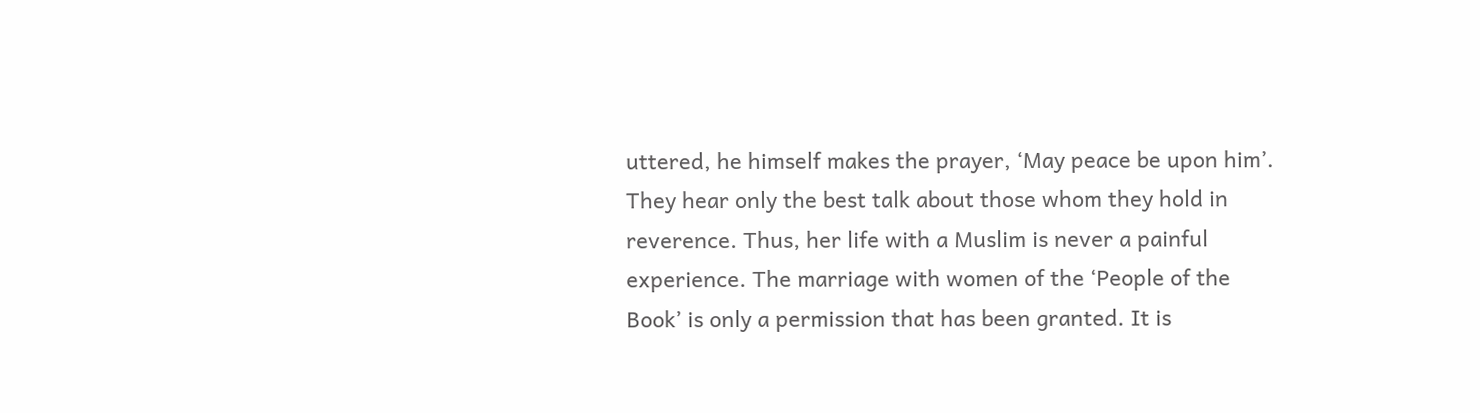uttered, he himself makes the prayer, ‘May peace be upon him’. They hear only the best talk about those whom they hold in reverence. Thus, her life with a Muslim is never a painful experience. The marriage with women of the ‘People of the Book’ is only a permission that has been granted. It is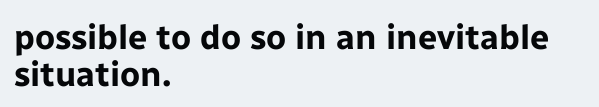possible to do so in an inevitable situation.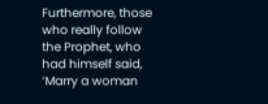Furthermore, those who really follow the Prophet, who had himself said, ‘Marry a woman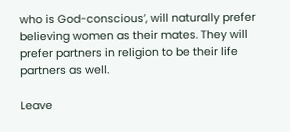who is God-conscious’, will naturally prefer believing women as their mates. They will prefer partners in religion to be their life partners as well.

Leave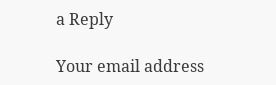a Reply

Your email address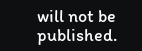will not be published.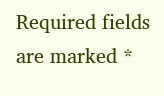Required fields are marked *